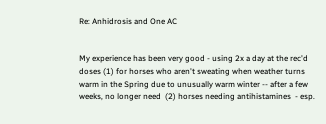Re: Anhidrosis and One AC


My experience has been very good - using 2x a day at the rec'd doses (1) for horses who aren't sweating when weather turns warm in the Spring due to unusually warm winter -- after a few weeks, no longer need  (2) horses needing antihistamines  - esp.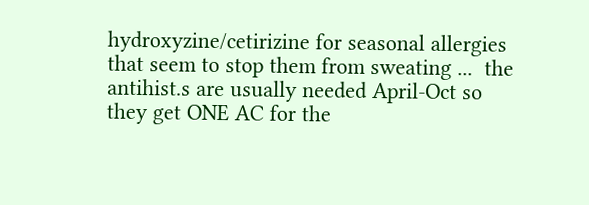hydroxyzine/cetirizine for seasonal allergies that seem to stop them from sweating ...  the antihist.s are usually needed April-Oct so they get ONE AC for the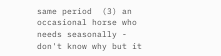same period  (3) an occasional horse who needs seasonally - don't know why but it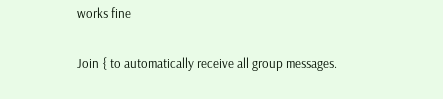works fine

Join { to automatically receive all group messages.